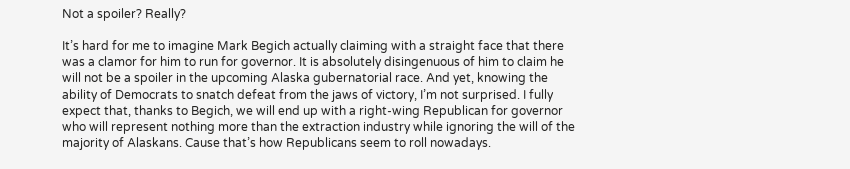Not a spoiler? Really?

It’s hard for me to imagine Mark Begich actually claiming with a straight face that there was a clamor for him to run for governor. It is absolutely disingenuous of him to claim he will not be a spoiler in the upcoming Alaska gubernatorial race. And yet, knowing the ability of Democrats to snatch defeat from the jaws of victory, I’m not surprised. I fully expect that, thanks to Begich, we will end up with a right-wing Republican for governor who will represent nothing more than the extraction industry while ignoring the will of the majority of Alaskans. Cause that’s how Republicans seem to roll nowadays.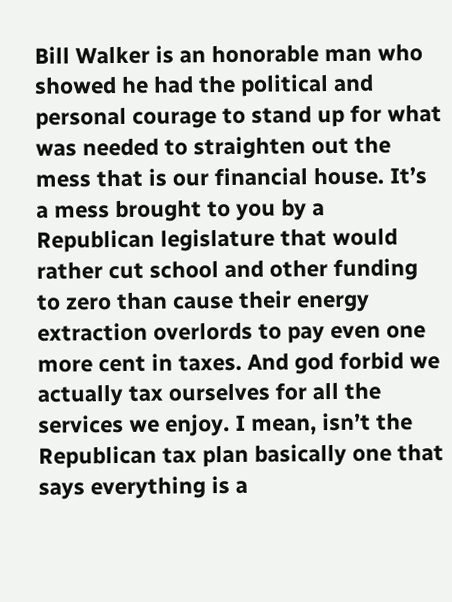Bill Walker is an honorable man who showed he had the political and personal courage to stand up for what was needed to straighten out the mess that is our financial house. It’s a mess brought to you by a Republican legislature that would rather cut school and other funding to zero than cause their energy extraction overlords to pay even one more cent in taxes. And god forbid we actually tax ourselves for all the services we enjoy. I mean, isn’t the Republican tax plan basically one that says everything is a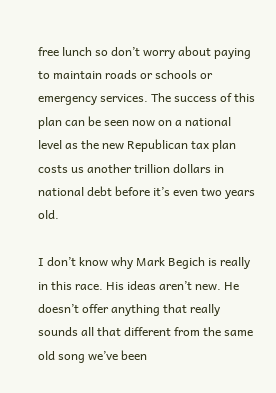free lunch so don’t worry about paying to maintain roads or schools or emergency services. The success of this plan can be seen now on a national level as the new Republican tax plan costs us another trillion dollars in national debt before it’s even two years old.

I don’t know why Mark Begich is really in this race. His ideas aren’t new. He doesn’t offer anything that really sounds all that different from the same old song we’ve been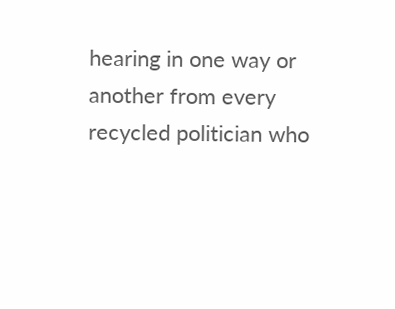hearing in one way or another from every recycled politician who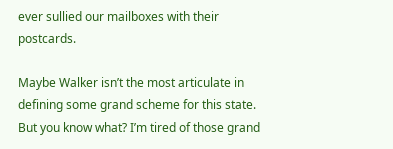ever sullied our mailboxes with their postcards.

Maybe Walker isn’t the most articulate in defining some grand scheme for this state. But you know what? I’m tired of those grand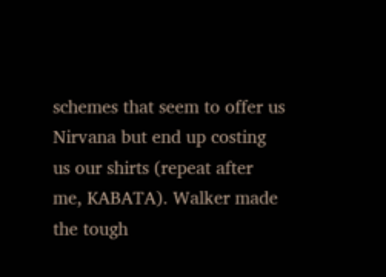schemes that seem to offer us Nirvana but end up costing us our shirts (repeat after me, KABATA). Walker made the tough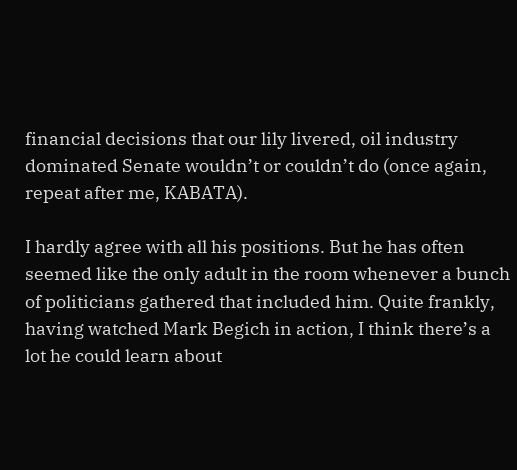financial decisions that our lily livered, oil industry dominated Senate wouldn’t or couldn’t do (once again, repeat after me, KABATA).

I hardly agree with all his positions. But he has often seemed like the only adult in the room whenever a bunch of politicians gathered that included him. Quite frankly, having watched Mark Begich in action, I think there’s a lot he could learn about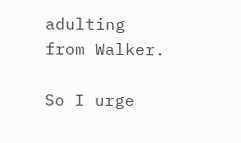adulting from Walker.

So I urge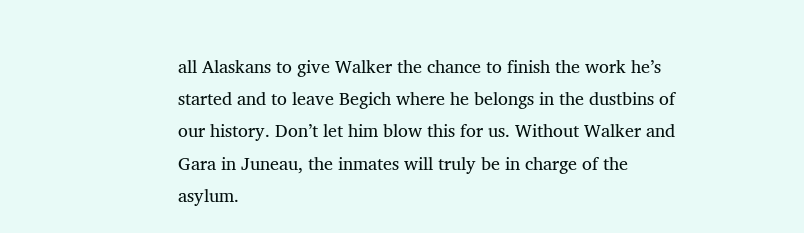all Alaskans to give Walker the chance to finish the work he’s started and to leave Begich where he belongs in the dustbins of our history. Don’t let him blow this for us. Without Walker and Gara in Juneau, the inmates will truly be in charge of the asylum.